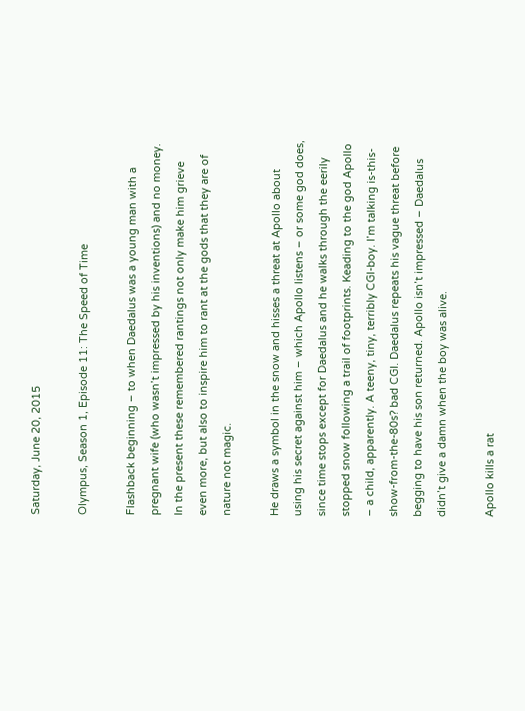Saturday, June 20, 2015

Olympus, Season 1, Episode 11: The Speed of Time

Flashback beginning – to when Daedalus was a young man with a pregnant wife (who wasn’t impressed by his inventions) and no money. In the present these remembered rantings not only make him grieve even more, but also to inspire him to rant at the gods that they are of nature not magic.

He draws a symbol in the snow and hisses a threat at Apollo about using his secret against him – which Apollo listens – or some god does, since time stops except for Daedalus and he walks through the eerily stopped snow following a trail of footprints. Keading to the god Apollo – a child, apparently. A teeny, tiny, terribly CGI-boy. I’m talking is-this-show-from-the-80s? bad CGI. Daedalus repeats his vague threat before begging to have his son returned. Apollo isn’t impressed – Daedalus didn’t give a damn when the boy was alive.

Apollo kills a rat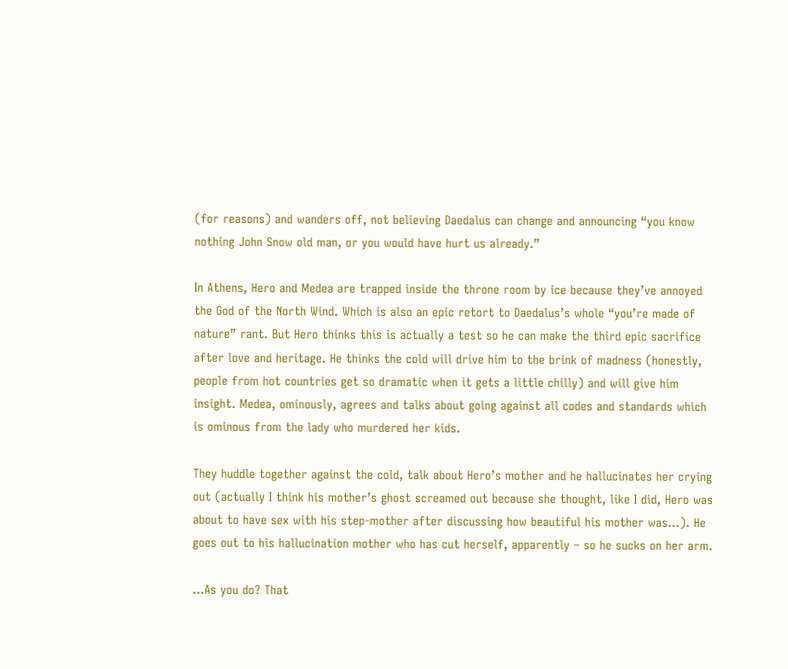(for reasons) and wanders off, not believing Daedalus can change and announcing “you know nothing John Snow old man, or you would have hurt us already.”

In Athens, Hero and Medea are trapped inside the throne room by ice because they’ve annoyed the God of the North Wind. Which is also an epic retort to Daedalus’s whole “you’re made of nature” rant. But Hero thinks this is actually a test so he can make the third epic sacrifice after love and heritage. He thinks the cold will drive him to the brink of madness (honestly, people from hot countries get so dramatic when it gets a little chilly) and will give him insight. Medea, ominously, agrees and talks about going against all codes and standards which is ominous from the lady who murdered her kids.

They huddle together against the cold, talk about Hero’s mother and he hallucinates her crying out (actually I think his mother’s ghost screamed out because she thought, like I did, Hero was about to have sex with his step-mother after discussing how beautiful his mother was…). He goes out to his hallucination mother who has cut herself, apparently – so he sucks on her arm.

…As you do? That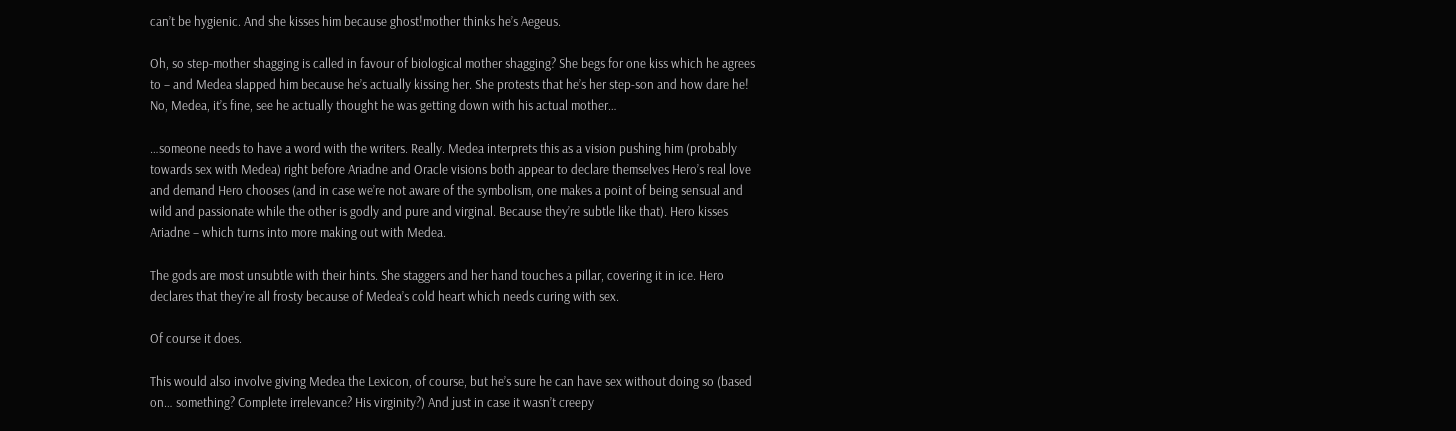can’t be hygienic. And she kisses him because ghost!mother thinks he’s Aegeus.

Oh, so step-mother shagging is called in favour of biological mother shagging? She begs for one kiss which he agrees to – and Medea slapped him because he’s actually kissing her. She protests that he’s her step-son and how dare he! No, Medea, it’s fine, see he actually thought he was getting down with his actual mother…

…someone needs to have a word with the writers. Really. Medea interprets this as a vision pushing him (probably towards sex with Medea) right before Ariadne and Oracle visions both appear to declare themselves Hero’s real love and demand Hero chooses (and in case we’re not aware of the symbolism, one makes a point of being sensual and wild and passionate while the other is godly and pure and virginal. Because they’re subtle like that). Hero kisses Ariadne – which turns into more making out with Medea.

The gods are most unsubtle with their hints. She staggers and her hand touches a pillar, covering it in ice. Hero declares that they’re all frosty because of Medea’s cold heart which needs curing with sex.

Of course it does.

This would also involve giving Medea the Lexicon, of course, but he’s sure he can have sex without doing so (based on… something? Complete irrelevance? His virginity?) And just in case it wasn’t creepy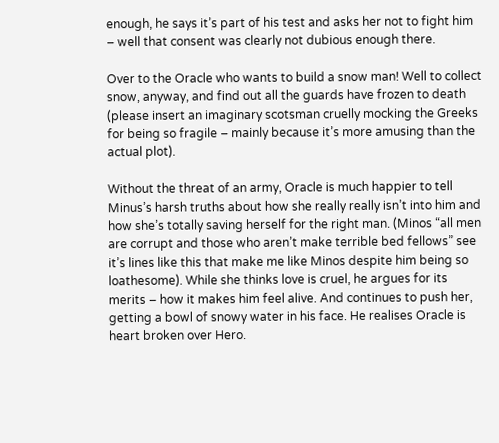enough, he says it’s part of his test and asks her not to fight him – well that consent was clearly not dubious enough there.

Over to the Oracle who wants to build a snow man! Well to collect snow, anyway, and find out all the guards have frozen to death (please insert an imaginary scotsman cruelly mocking the Greeks for being so fragile – mainly because it’s more amusing than the actual plot).

Without the threat of an army, Oracle is much happier to tell Minus’s harsh truths about how she really really isn’t into him and how she’s totally saving herself for the right man. (Minos “all men are corrupt and those who aren’t make terrible bed fellows” see it’s lines like this that make me like Minos despite him being so loathesome). While she thinks love is cruel, he argues for its merits – how it makes him feel alive. And continues to push her, getting a bowl of snowy water in his face. He realises Oracle is heart broken over Hero.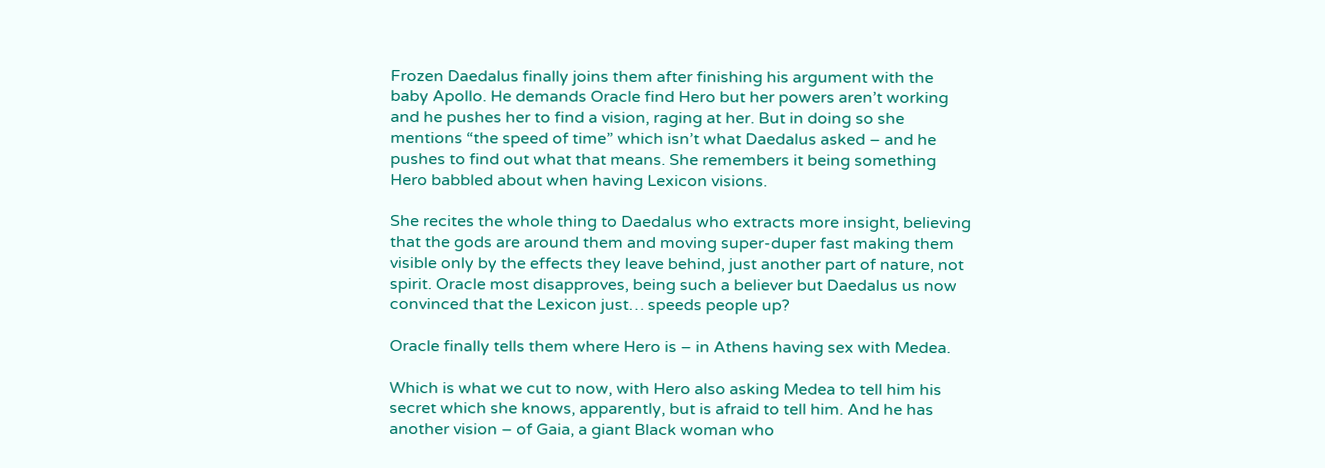Frozen Daedalus finally joins them after finishing his argument with the baby Apollo. He demands Oracle find Hero but her powers aren’t working and he pushes her to find a vision, raging at her. But in doing so she mentions “the speed of time” which isn’t what Daedalus asked – and he pushes to find out what that means. She remembers it being something Hero babbled about when having Lexicon visions.

She recites the whole thing to Daedalus who extracts more insight, believing that the gods are around them and moving super-duper fast making them visible only by the effects they leave behind, just another part of nature, not spirit. Oracle most disapproves, being such a believer but Daedalus us now convinced that the Lexicon just… speeds people up?

Oracle finally tells them where Hero is – in Athens having sex with Medea.

Which is what we cut to now, with Hero also asking Medea to tell him his secret which she knows, apparently, but is afraid to tell him. And he has another vision – of Gaia, a giant Black woman who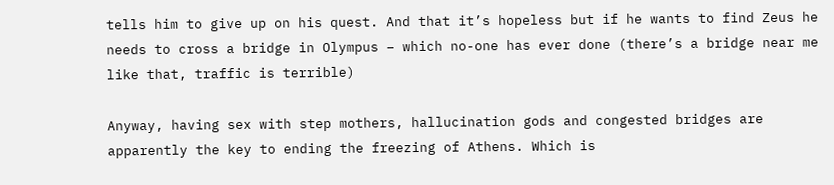tells him to give up on his quest. And that it’s hopeless but if he wants to find Zeus he needs to cross a bridge in Olympus – which no-one has ever done (there’s a bridge near me like that, traffic is terrible)

Anyway, having sex with step mothers, hallucination gods and congested bridges are apparently the key to ending the freezing of Athens. Which is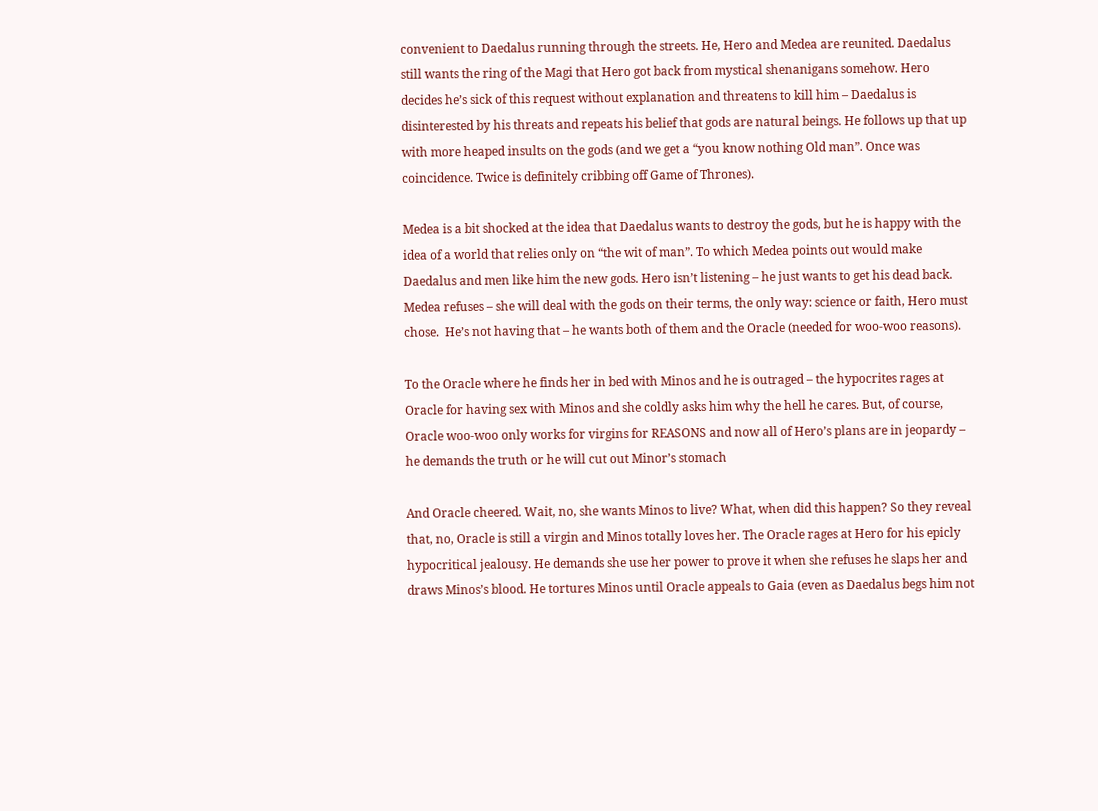convenient to Daedalus running through the streets. He, Hero and Medea are reunited. Daedalus still wants the ring of the Magi that Hero got back from mystical shenanigans somehow. Hero decides he’s sick of this request without explanation and threatens to kill him – Daedalus is disinterested by his threats and repeats his belief that gods are natural beings. He follows up that up with more heaped insults on the gods (and we get a “you know nothing Old man”. Once was coincidence. Twice is definitely cribbing off Game of Thrones).

Medea is a bit shocked at the idea that Daedalus wants to destroy the gods, but he is happy with the idea of a world that relies only on “the wit of man”. To which Medea points out would make Daedalus and men like him the new gods. Hero isn’t listening – he just wants to get his dead back. Medea refuses – she will deal with the gods on their terms, the only way: science or faith, Hero must chose.  He’s not having that – he wants both of them and the Oracle (needed for woo-woo reasons).

To the Oracle where he finds her in bed with Minos and he is outraged – the hypocrites rages at Oracle for having sex with Minos and she coldly asks him why the hell he cares. But, of course, Oracle woo-woo only works for virgins for REASONS and now all of Hero’s plans are in jeopardy – he demands the truth or he will cut out Minor’s stomach

And Oracle cheered. Wait, no, she wants Minos to live? What, when did this happen? So they reveal that, no, Oracle is still a virgin and Minos totally loves her. The Oracle rages at Hero for his epicly hypocritical jealousy. He demands she use her power to prove it when she refuses he slaps her and draws Minos’s blood. He tortures Minos until Oracle appeals to Gaia (even as Daedalus begs him not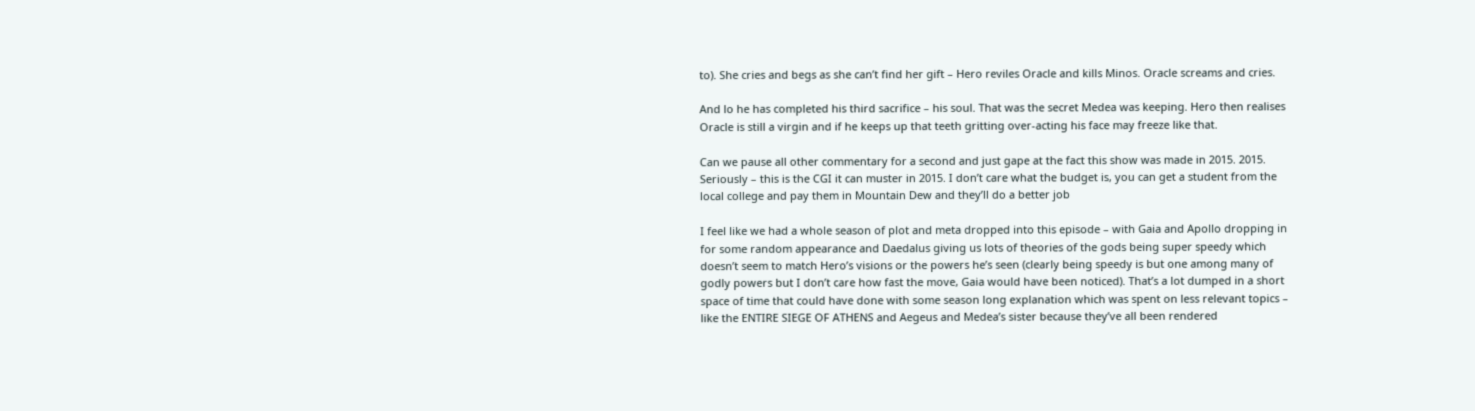to). She cries and begs as she can’t find her gift – Hero reviles Oracle and kills Minos. Oracle screams and cries.

And lo he has completed his third sacrifice – his soul. That was the secret Medea was keeping. Hero then realises Oracle is still a virgin and if he keeps up that teeth gritting over-acting his face may freeze like that.

Can we pause all other commentary for a second and just gape at the fact this show was made in 2015. 2015. Seriously – this is the CGI it can muster in 2015. I don’t care what the budget is, you can get a student from the local college and pay them in Mountain Dew and they’ll do a better job

I feel like we had a whole season of plot and meta dropped into this episode – with Gaia and Apollo dropping in for some random appearance and Daedalus giving us lots of theories of the gods being super speedy which doesn’t seem to match Hero’s visions or the powers he’s seen (clearly being speedy is but one among many of godly powers but I don’t care how fast the move, Gaia would have been noticed). That’s a lot dumped in a short space of time that could have done with some season long explanation which was spent on less relevant topics – like the ENTIRE SIEGE OF ATHENS and Aegeus and Medea’s sister because they’ve all been rendered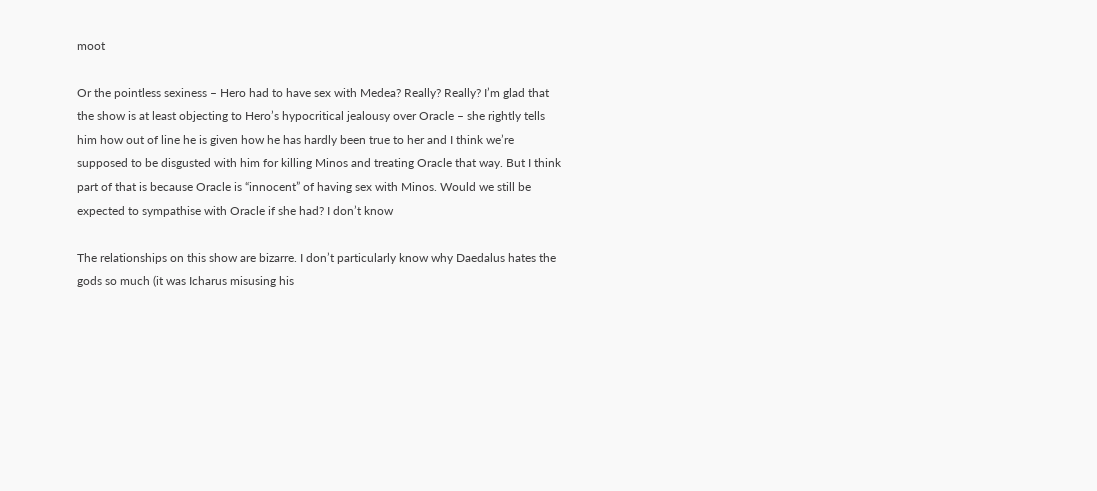moot

Or the pointless sexiness – Hero had to have sex with Medea? Really? Really? I’m glad that the show is at least objecting to Hero’s hypocritical jealousy over Oracle – she rightly tells him how out of line he is given how he has hardly been true to her and I think we’re supposed to be disgusted with him for killing Minos and treating Oracle that way. But I think part of that is because Oracle is “innocent” of having sex with Minos. Would we still be expected to sympathise with Oracle if she had? I don’t know

The relationships on this show are bizarre. I don’t particularly know why Daedalus hates the gods so much (it was Icharus misusing his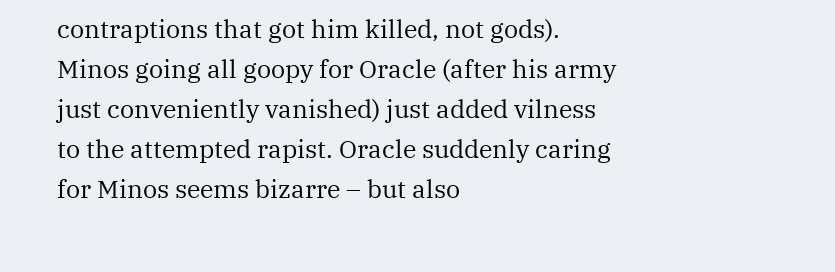contraptions that got him killed, not gods). Minos going all goopy for Oracle (after his army just conveniently vanished) just added vilness to the attempted rapist. Oracle suddenly caring for Minos seems bizarre – but also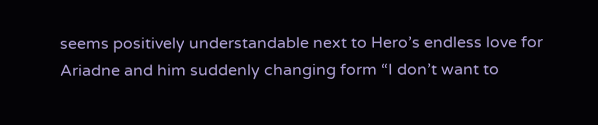seems positively understandable next to Hero’s endless love for Ariadne and him suddenly changing form “I don’t want to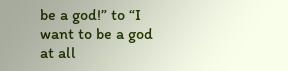be a god!” to “I want to be a god at all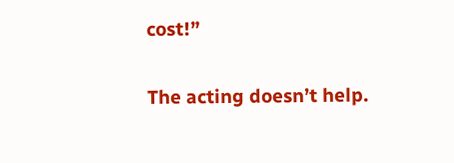cost!”

The acting doesn’t help.